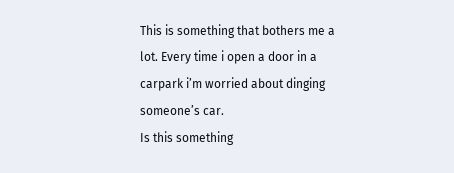This is something that bothers me a lot. Every time i open a door in a carpark i’m worried about dinging someone’s car.
Is this something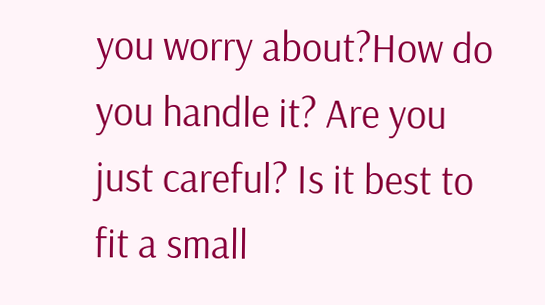you worry about?How do you handle it? Are you just careful? Is it best to fit a small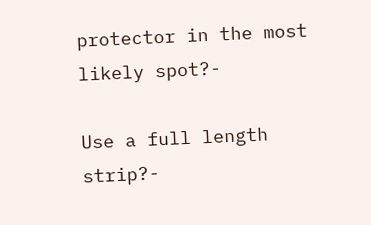protector in the most likely spot?-

Use a full length strip?-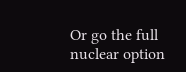Or go the full nuclear option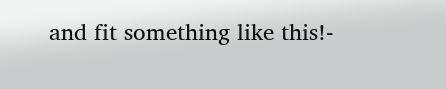and fit something like this!-